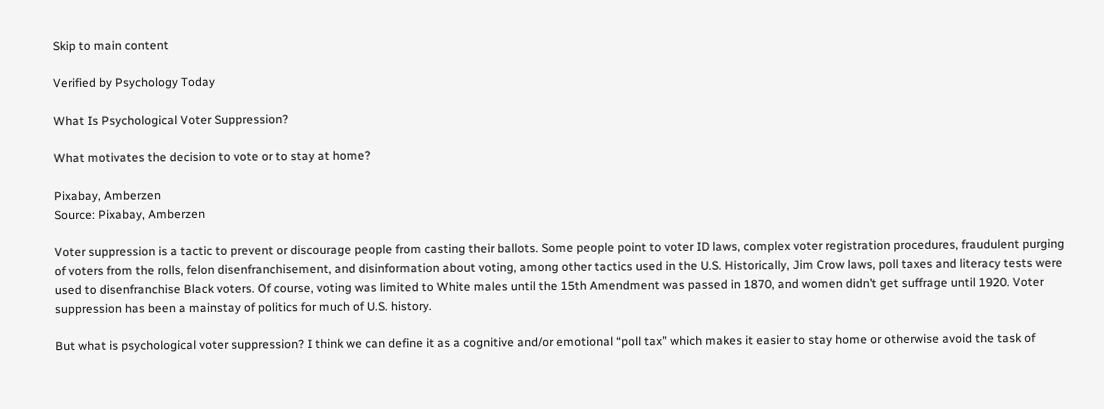Skip to main content

Verified by Psychology Today

What Is Psychological Voter Suppression?

What motivates the decision to vote or to stay at home?

Pixabay, Amberzen
Source: Pixabay, Amberzen

Voter suppression is a tactic to prevent or discourage people from casting their ballots. Some people point to voter ID laws, complex voter registration procedures, fraudulent purging of voters from the rolls, felon disenfranchisement, and disinformation about voting, among other tactics used in the U.S. Historically, Jim Crow laws, poll taxes and literacy tests were used to disenfranchise Black voters. Of course, voting was limited to White males until the 15th Amendment was passed in 1870, and women didn’t get suffrage until 1920. Voter suppression has been a mainstay of politics for much of U.S. history.

But what is psychological voter suppression? I think we can define it as a cognitive and/or emotional “poll tax” which makes it easier to stay home or otherwise avoid the task of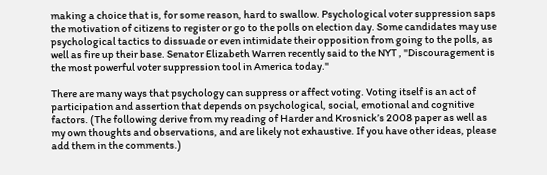making a choice that is, for some reason, hard to swallow. Psychological voter suppression saps the motivation of citizens to register or go to the polls on election day. Some candidates may use psychological tactics to dissuade or even intimidate their opposition from going to the polls, as well as fire up their base. Senator Elizabeth Warren recently said to the NYT , "Discouragement is the most powerful voter suppression tool in America today."

There are many ways that psychology can suppress or affect voting. Voting itself is an act of participation and assertion that depends on psychological, social, emotional and cognitive factors. (The following derive from my reading of Harder and Krosnick’s 2008 paper as well as my own thoughts and observations, and are likely not exhaustive. If you have other ideas, please add them in the comments.)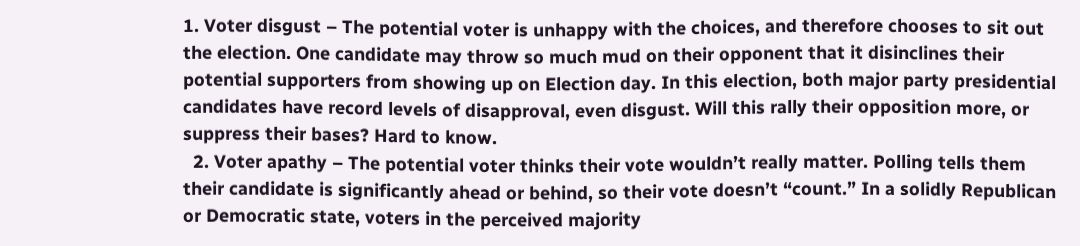1. Voter disgust – The potential voter is unhappy with the choices, and therefore chooses to sit out the election. One candidate may throw so much mud on their opponent that it disinclines their potential supporters from showing up on Election day. In this election, both major party presidential candidates have record levels of disapproval, even disgust. Will this rally their opposition more, or suppress their bases? Hard to know.
  2. Voter apathy – The potential voter thinks their vote wouldn’t really matter. Polling tells them their candidate is significantly ahead or behind, so their vote doesn’t “count.” In a solidly Republican or Democratic state, voters in the perceived majority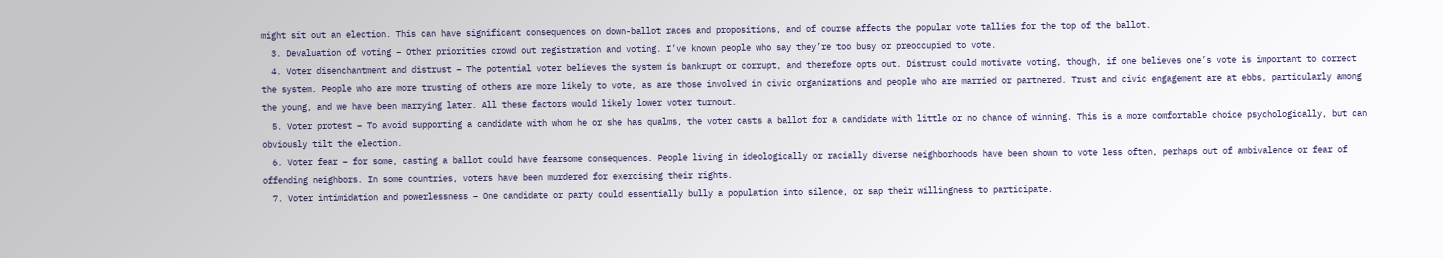might sit out an election. This can have significant consequences on down-ballot races and propositions, and of course affects the popular vote tallies for the top of the ballot.
  3. Devaluation of voting – Other priorities crowd out registration and voting. I’ve known people who say they’re too busy or preoccupied to vote.
  4. Voter disenchantment and distrust – The potential voter believes the system is bankrupt or corrupt, and therefore opts out. Distrust could motivate voting, though, if one believes one’s vote is important to correct the system. People who are more trusting of others are more likely to vote, as are those involved in civic organizations and people who are married or partnered. Trust and civic engagement are at ebbs, particularly among the young, and we have been marrying later. All these factors would likely lower voter turnout.
  5. Voter protest – To avoid supporting a candidate with whom he or she has qualms, the voter casts a ballot for a candidate with little or no chance of winning. This is a more comfortable choice psychologically, but can obviously tilt the election.
  6. Voter fear – for some, casting a ballot could have fearsome consequences. People living in ideologically or racially diverse neighborhoods have been shown to vote less often, perhaps out of ambivalence or fear of offending neighbors. In some countries, voters have been murdered for exercising their rights.
  7. Voter intimidation and powerlessness – One candidate or party could essentially bully a population into silence, or sap their willingness to participate.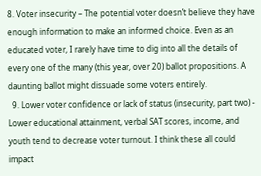8. Voter insecurity – The potential voter doesn’t believe they have enough information to make an informed choice. Even as an educated voter, I rarely have time to dig into all the details of every one of the many (this year, over 20) ballot propositions. A daunting ballot might dissuade some voters entirely.
  9. Lower voter confidence or lack of status (insecurity, part two) - Lower educational attainment, verbal SAT scores, income, and youth tend to decrease voter turnout. I think these all could impact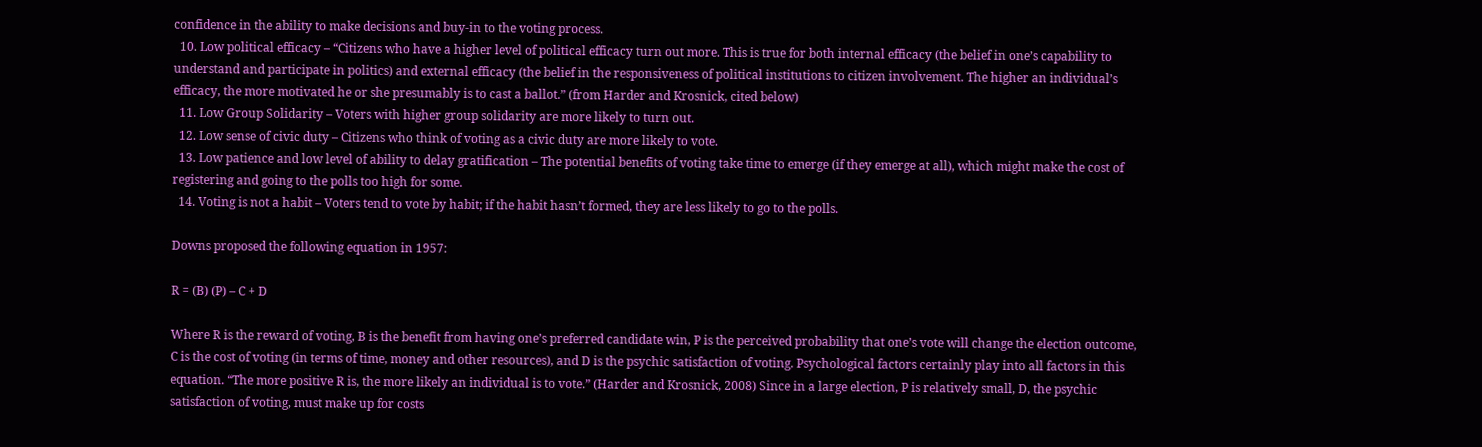confidence in the ability to make decisions and buy-in to the voting process.
  10. Low political efficacy – “Citizens who have a higher level of political efficacy turn out more. This is true for both internal efficacy (the belief in one’s capability to understand and participate in politics) and external efficacy (the belief in the responsiveness of political institutions to citizen involvement. The higher an individual’s efficacy, the more motivated he or she presumably is to cast a ballot.” (from Harder and Krosnick, cited below)
  11. Low Group Solidarity – Voters with higher group solidarity are more likely to turn out.
  12. Low sense of civic duty – Citizens who think of voting as a civic duty are more likely to vote.
  13. Low patience and low level of ability to delay gratification – The potential benefits of voting take time to emerge (if they emerge at all), which might make the cost of registering and going to the polls too high for some.
  14. Voting is not a habit – Voters tend to vote by habit; if the habit hasn’t formed, they are less likely to go to the polls.

Downs proposed the following equation in 1957:

R = (B) (P) – C + D

Where R is the reward of voting, B is the benefit from having one’s preferred candidate win, P is the perceived probability that one’s vote will change the election outcome, C is the cost of voting (in terms of time, money and other resources), and D is the psychic satisfaction of voting. Psychological factors certainly play into all factors in this equation. “The more positive R is, the more likely an individual is to vote.” (Harder and Krosnick, 2008) Since in a large election, P is relatively small, D, the psychic satisfaction of voting, must make up for costs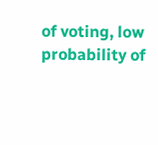of voting, low probability of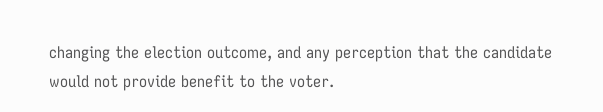changing the election outcome, and any perception that the candidate would not provide benefit to the voter.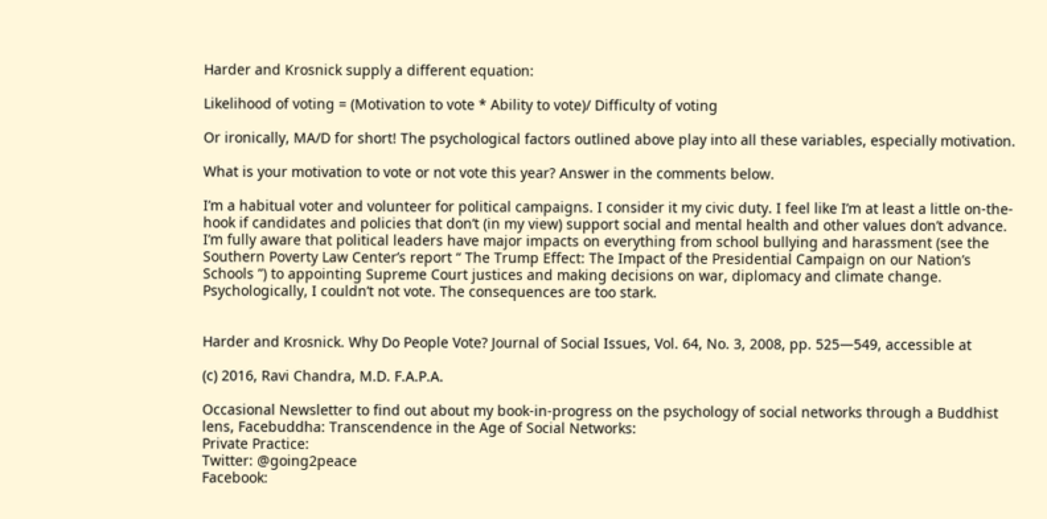Harder and Krosnick supply a different equation:

Likelihood of voting = (Motivation to vote * Ability to vote)/ Difficulty of voting

Or ironically, MA/D for short! The psychological factors outlined above play into all these variables, especially motivation.

What is your motivation to vote or not vote this year? Answer in the comments below.

I’m a habitual voter and volunteer for political campaigns. I consider it my civic duty. I feel like I’m at least a little on-the-hook if candidates and policies that don’t (in my view) support social and mental health and other values don’t advance. I’m fully aware that political leaders have major impacts on everything from school bullying and harassment (see the Southern Poverty Law Center’s report “ The Trump Effect: The Impact of the Presidential Campaign on our Nation’s Schools ”) to appointing Supreme Court justices and making decisions on war, diplomacy and climate change. Psychologically, I couldn’t not vote. The consequences are too stark.


Harder and Krosnick. Why Do People Vote? Journal of Social Issues, Vol. 64, No. 3, 2008, pp. 525—549, accessible at

(c) 2016, Ravi Chandra, M.D. F.A.P.A.

Occasional Newsletter to find out about my book-in-progress on the psychology of social networks through a Buddhist lens, Facebuddha: Transcendence in the Age of Social Networks:
Private Practice:
Twitter: @going2peace
Facebook: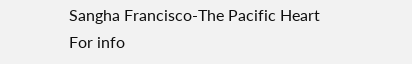Sangha Francisco-The Pacific Heart
For info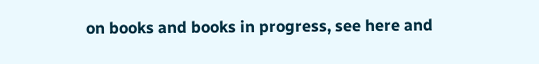on books and books in progress, see here and